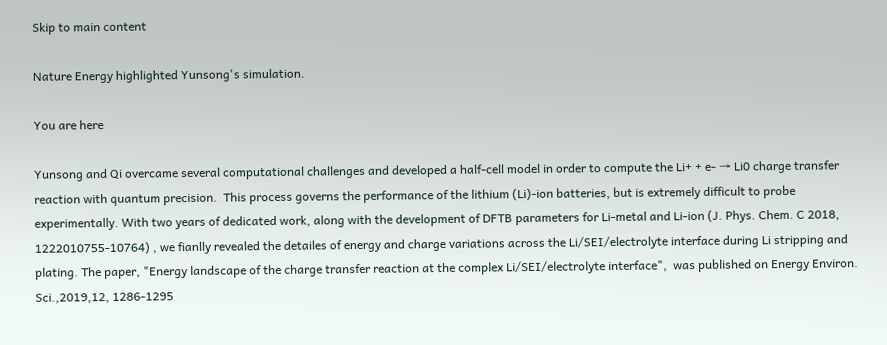Skip to main content

Nature Energy highlighted Yunsong's simulation.

You are here

Yunsong and Qi overcame several computational challenges and developed a half-cell model in order to compute the Li+ + e- → Li0 charge transfer reaction with quantum precision.  This process governs the performance of the lithium (Li)-ion batteries, but is extremely difficult to probe experimentally. With two years of dedicated work, along with the development of DFTB parameters for Li-metal and Li-ion (J. Phys. Chem. C 2018,  1222010755-10764) , we fianlly revealed the detailes of energy and charge variations across the Li/SEI/electrolyte interface during Li stripping and plating. The paper, "Energy landscape of the charge transfer reaction at the complex Li/SEI/electrolyte interface",  was published on Energy Environ. Sci.,2019,12, 1286-1295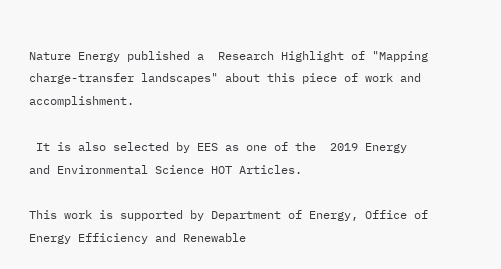Nature Energy published a  Research Highlight of "Mapping charge-transfer landscapes" about this piece of work and accomplishment.

 It is also selected by EES as one of the  2019 Energy and Environmental Science HOT Articles.

This work is supported by Department of Energy, Office of Energy Efficiency and Renewable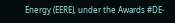Energy (EERE), under the Awards #DE-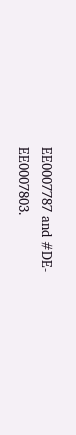EE0007787 and #DE-EE0007803.